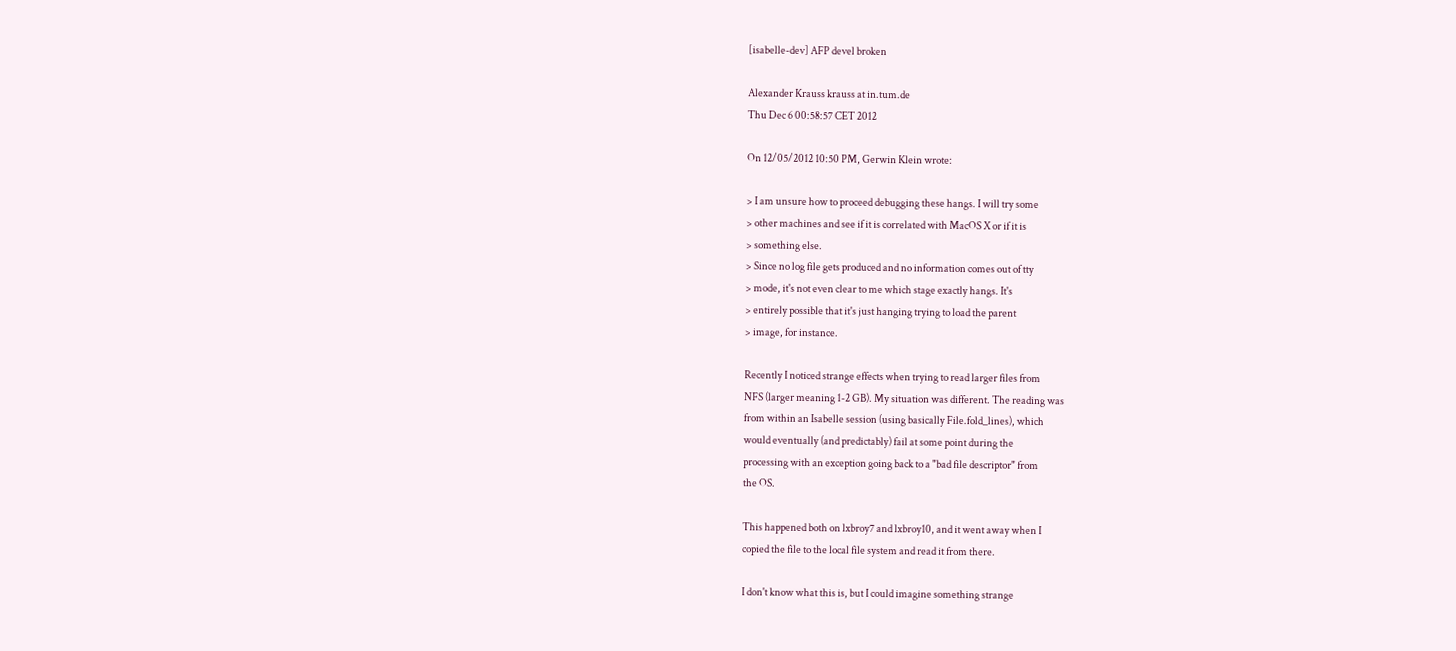[isabelle-dev] AFP devel broken

Alexander Krauss krauss at in.tum.de
Thu Dec 6 00:58:57 CET 2012

On 12/05/2012 10:50 PM, Gerwin Klein wrote:

> I am unsure how to proceed debugging these hangs. I will try some
> other machines and see if it is correlated with MacOS X or if it is
> something else.
> Since no log file gets produced and no information comes out of tty
> mode, it's not even clear to me which stage exactly hangs. It's
> entirely possible that it's just hanging trying to load the parent
> image, for instance.

Recently I noticed strange effects when trying to read larger files from
NFS (larger meaning 1-2 GB). My situation was different. The reading was
from within an Isabelle session (using basically File.fold_lines), which
would eventually (and predictably) fail at some point during the
processing with an exception going back to a "bad file descriptor" from
the OS.

This happened both on lxbroy7 and lxbroy10, and it went away when I
copied the file to the local file system and read it from there.

I don't know what this is, but I could imagine something strange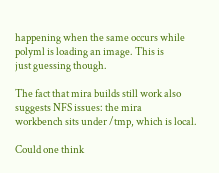happening when the same occurs while polyml is loading an image. This is
just guessing though.

The fact that mira builds still work also suggests NFS issues: the mira
workbench sits under /tmp, which is local.

Could one think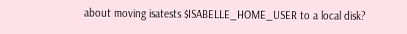about moving isatests $ISABELLE_HOME_USER to a local disk?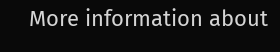More information about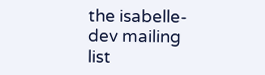the isabelle-dev mailing list